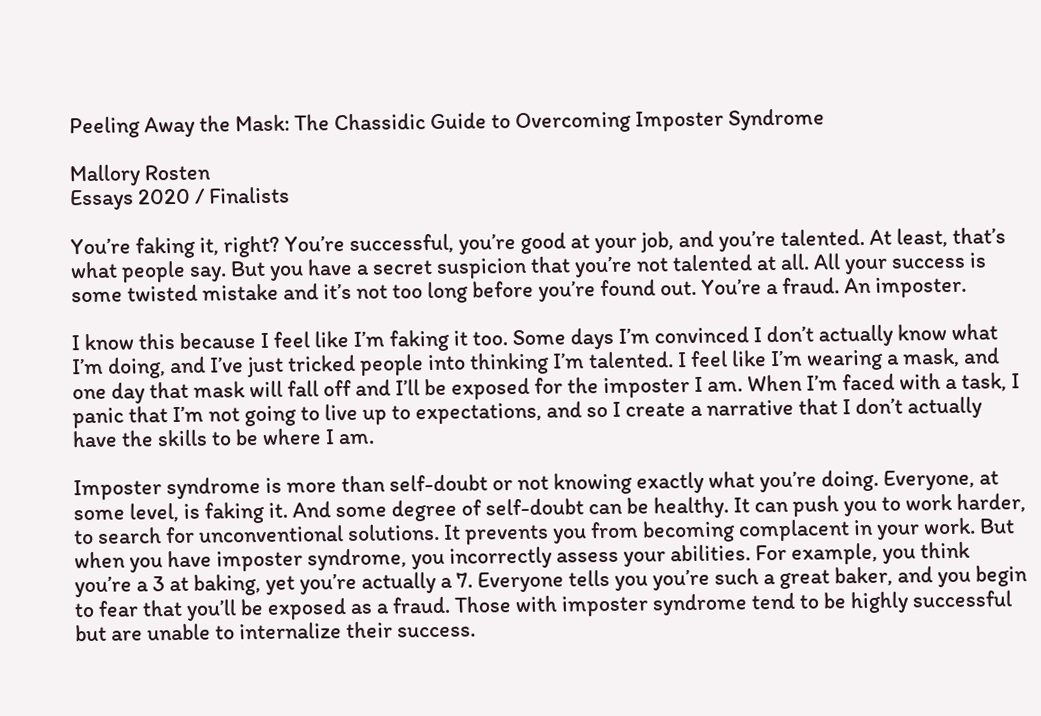Peeling Away the Mask: The Chassidic Guide to Overcoming Imposter Syndrome

Mallory Rosten
Essays 2020 / Finalists

You’re faking it, right? You’re successful, you’re good at your job, and you’re talented. At least, that’s what people say. But you have a secret suspicion that you’re not talented at all. All your success is some twisted mistake and it’s not too long before you’re found out. You’re a fraud. An imposter.

I know this because I feel like I’m faking it too. Some days I’m convinced I don’t actually know what I’m doing, and I’ve just tricked people into thinking I’m talented. I feel like I’m wearing a mask, and one day that mask will fall off and I’ll be exposed for the imposter I am. When I’m faced with a task, I panic that I’m not going to live up to expectations, and so I create a narrative that I don’t actually have the skills to be where I am.

Imposter syndrome is more than self-doubt or not knowing exactly what you’re doing. Everyone, at some level, is faking it. And some degree of self-doubt can be healthy. It can push you to work harder, to search for unconventional solutions. It prevents you from becoming complacent in your work. But when you have imposter syndrome, you incorrectly assess your abilities. For example, you think you’re a 3 at baking, yet you’re actually a 7. Everyone tells you you’re such a great baker, and you begin to fear that you’ll be exposed as a fraud. Those with imposter syndrome tend to be highly successful but are unable to internalize their success.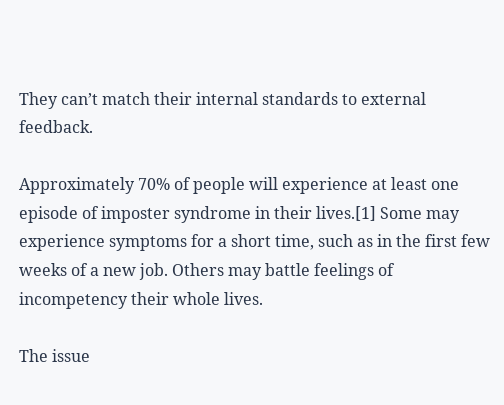They can’t match their internal standards to external feedback.

Approximately 70% of people will experience at least one episode of imposter syndrome in their lives.[1] Some may experience symptoms for a short time, such as in the first few weeks of a new job. Others may battle feelings of incompetency their whole lives.

The issue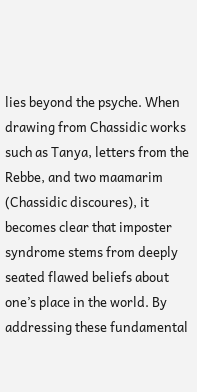lies beyond the psyche. When drawing from Chassidic works such as Tanya, letters from the Rebbe, and two maamarim (Chassidic discoures), it becomes clear that imposter syndrome stems from deeply seated flawed beliefs about one’s place in the world. By addressing these fundamental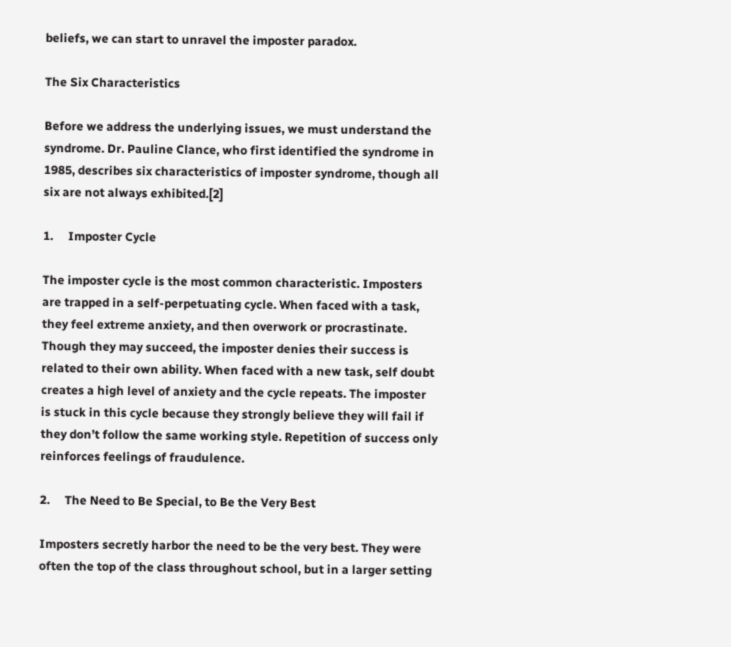beliefs, we can start to unravel the imposter paradox.

The Six Characteristics

Before we address the underlying issues, we must understand the syndrome. Dr. Pauline Clance, who first identified the syndrome in 1985, describes six characteristics of imposter syndrome, though all six are not always exhibited.[2]

1.     Imposter Cycle

The imposter cycle is the most common characteristic. Imposters are trapped in a self-perpetuating cycle. When faced with a task, they feel extreme anxiety, and then overwork or procrastinate. Though they may succeed, the imposter denies their success is related to their own ability. When faced with a new task, self doubt creates a high level of anxiety and the cycle repeats. The imposter is stuck in this cycle because they strongly believe they will fail if they don’t follow the same working style. Repetition of success only reinforces feelings of fraudulence.

2.     The Need to Be Special, to Be the Very Best

Imposters secretly harbor the need to be the very best. They were often the top of the class throughout school, but in a larger setting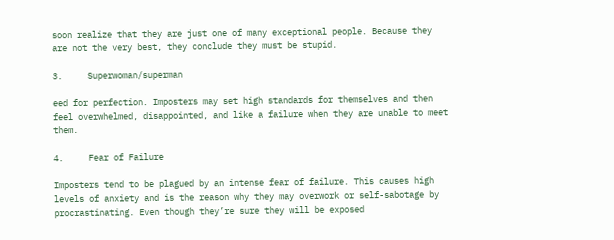soon realize that they are just one of many exceptional people. Because they are not the very best, they conclude they must be stupid.

3.     Superwoman/superman

eed for perfection. Imposters may set high standards for themselves and then feel overwhelmed, disappointed, and like a failure when they are unable to meet them.

4.     Fear of Failure

Imposters tend to be plagued by an intense fear of failure. This causes high levels of anxiety and is the reason why they may overwork or self-sabotage by procrastinating. Even though they’re sure they will be exposed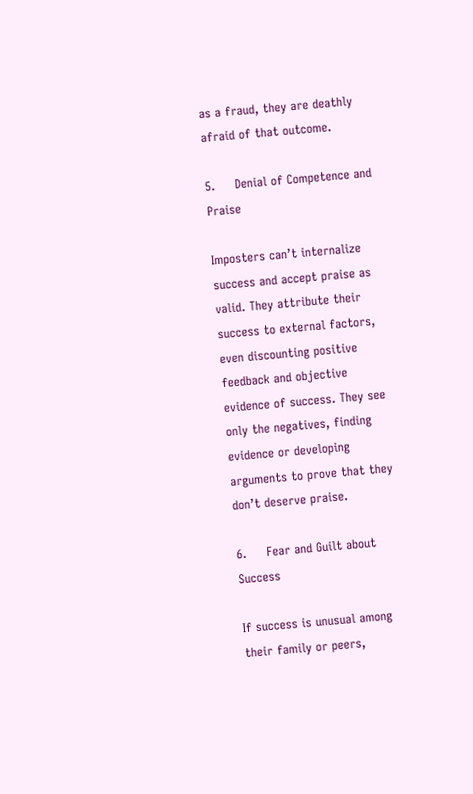as a fraud, they are deathly afraid of that outcome.

5.     Denial of Competence and Praise

Imposters can’t internalize success and accept praise as valid. They attribute their success to external factors, even discounting positive feedback and objective evidence of success. They see only the negatives, finding evidence or developing arguments to prove that they don’t deserve praise.

6.     Fear and Guilt about Success

If success is unusual among their family or peers,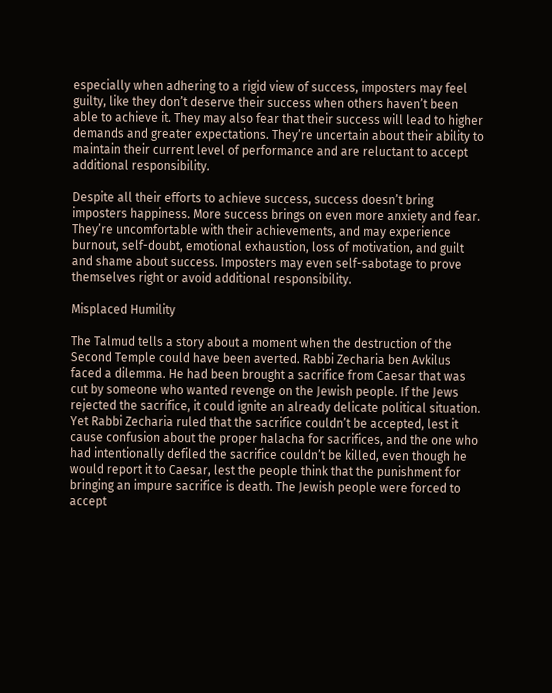especially when adhering to a rigid view of success, imposters may feel guilty, like they don’t deserve their success when others haven’t been able to achieve it. They may also fear that their success will lead to higher demands and greater expectations. They’re uncertain about their ability to maintain their current level of performance and are reluctant to accept additional responsibility.

Despite all their efforts to achieve success, success doesn’t bring imposters happiness. More success brings on even more anxiety and fear. They’re uncomfortable with their achievements, and may experience burnout, self-doubt, emotional exhaustion, loss of motivation, and guilt and shame about success. Imposters may even self-sabotage to prove themselves right or avoid additional responsibility.

Misplaced Humility

The Talmud tells a story about a moment when the destruction of the Second Temple could have been averted. Rabbi Zecharia ben Avkilus faced a dilemma. He had been brought a sacrifice from Caesar that was cut by someone who wanted revenge on the Jewish people. If the Jews rejected the sacrifice, it could ignite an already delicate political situation. Yet Rabbi Zecharia ruled that the sacrifice couldn’t be accepted, lest it cause confusion about the proper halacha for sacrifices, and the one who had intentionally defiled the sacrifice couldn’t be killed, even though he would report it to Caesar, lest the people think that the punishment for bringing an impure sacrifice is death. The Jewish people were forced to accept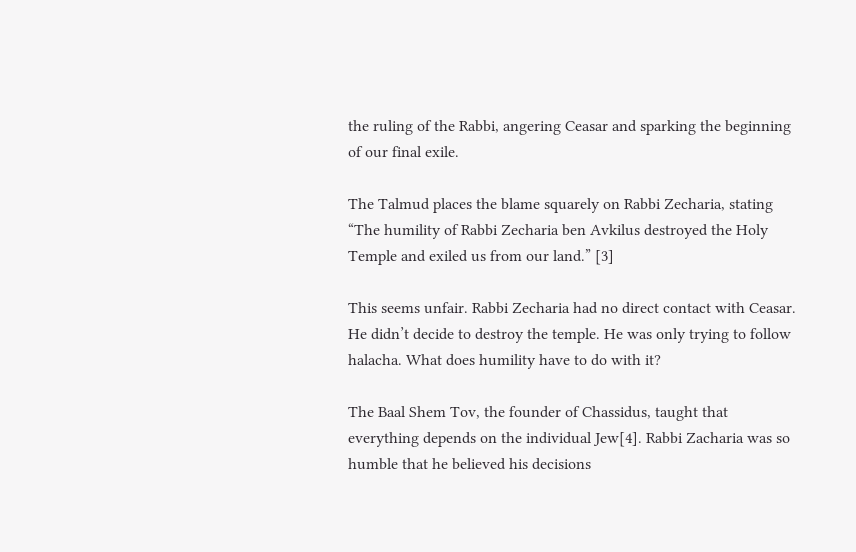the ruling of the Rabbi, angering Ceasar and sparking the beginning of our final exile.

The Talmud places the blame squarely on Rabbi Zecharia, stating “The humility of Rabbi Zecharia ben Avkilus destroyed the Holy Temple and exiled us from our land.” [3]

This seems unfair. Rabbi Zecharia had no direct contact with Ceasar. He didn’t decide to destroy the temple. He was only trying to follow halacha. What does humility have to do with it?

The Baal Shem Tov, the founder of Chassidus, taught that everything depends on the individual Jew[4]. Rabbi Zacharia was so humble that he believed his decisions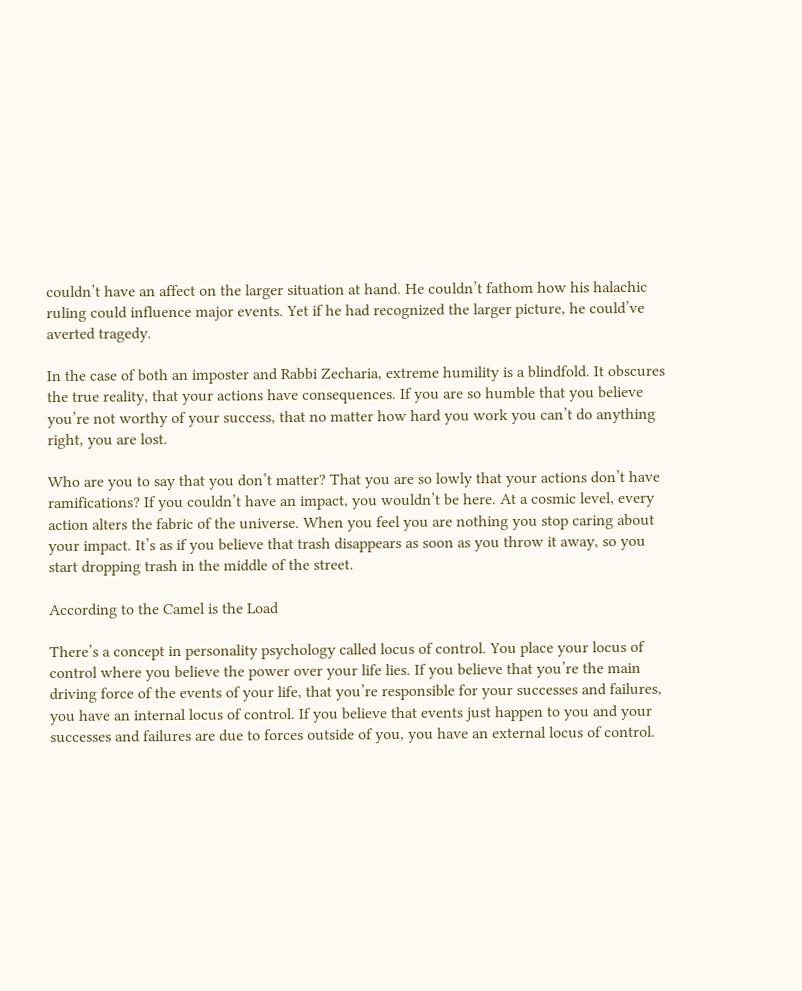couldn’t have an affect on the larger situation at hand. He couldn’t fathom how his halachic ruling could influence major events. Yet if he had recognized the larger picture, he could’ve averted tragedy.

In the case of both an imposter and Rabbi Zecharia, extreme humility is a blindfold. It obscures the true reality, that your actions have consequences. If you are so humble that you believe you’re not worthy of your success, that no matter how hard you work you can’t do anything right, you are lost.

Who are you to say that you don’t matter? That you are so lowly that your actions don’t have ramifications? If you couldn’t have an impact, you wouldn’t be here. At a cosmic level, every action alters the fabric of the universe. When you feel you are nothing you stop caring about your impact. It’s as if you believe that trash disappears as soon as you throw it away, so you start dropping trash in the middle of the street.

According to the Camel is the Load

There’s a concept in personality psychology called locus of control. You place your locus of control where you believe the power over your life lies. If you believe that you’re the main driving force of the events of your life, that you’re responsible for your successes and failures, you have an internal locus of control. If you believe that events just happen to you and your successes and failures are due to forces outside of you, you have an external locus of control.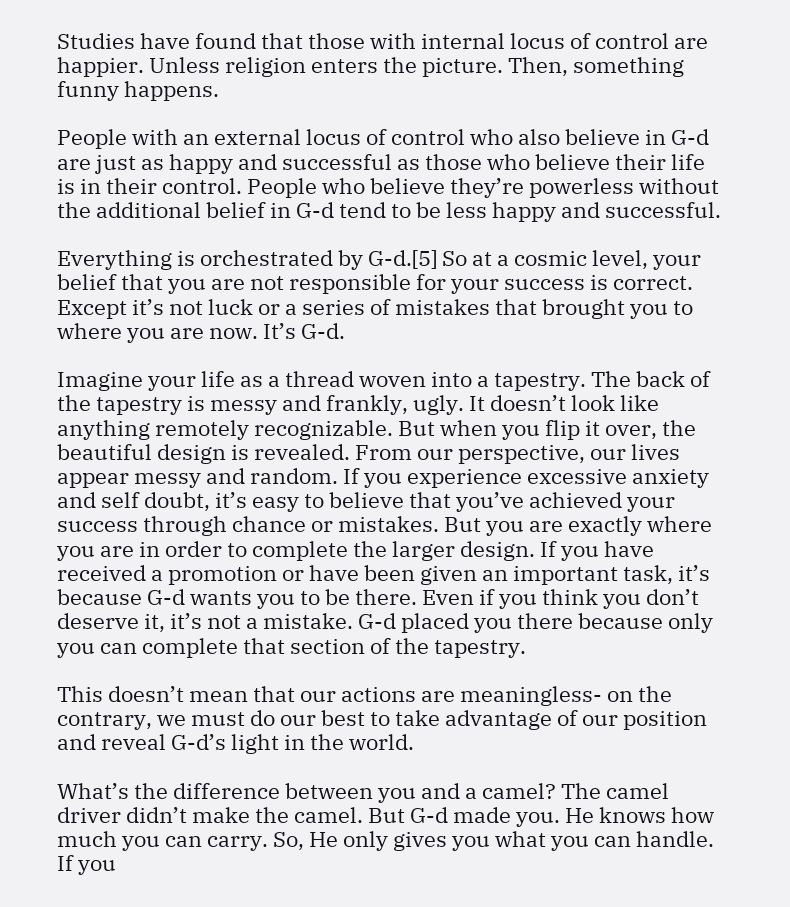Studies have found that those with internal locus of control are happier. Unless religion enters the picture. Then, something funny happens.

People with an external locus of control who also believe in G-d are just as happy and successful as those who believe their life is in their control. People who believe they’re powerless without the additional belief in G-d tend to be less happy and successful.

Everything is orchestrated by G-d.[5] So at a cosmic level, your belief that you are not responsible for your success is correct. Except it’s not luck or a series of mistakes that brought you to where you are now. It’s G-d.

Imagine your life as a thread woven into a tapestry. The back of the tapestry is messy and frankly, ugly. It doesn’t look like anything remotely recognizable. But when you flip it over, the beautiful design is revealed. From our perspective, our lives appear messy and random. If you experience excessive anxiety and self doubt, it’s easy to believe that you’ve achieved your success through chance or mistakes. But you are exactly where you are in order to complete the larger design. If you have received a promotion or have been given an important task, it’s because G-d wants you to be there. Even if you think you don’t deserve it, it’s not a mistake. G-d placed you there because only you can complete that section of the tapestry.

This doesn’t mean that our actions are meaningless- on the contrary, we must do our best to take advantage of our position and reveal G-d’s light in the world.

What’s the difference between you and a camel? The camel driver didn’t make the camel. But G-d made you. He knows how much you can carry. So, He only gives you what you can handle.  If you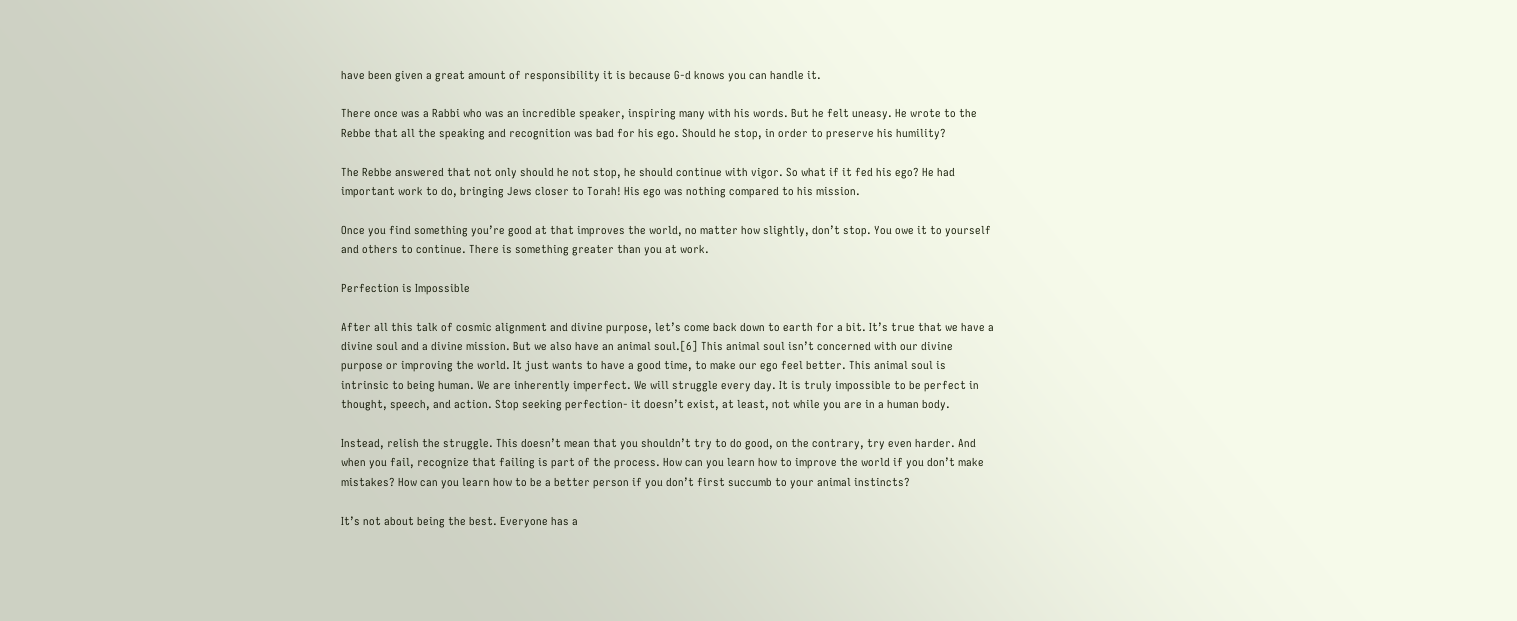have been given a great amount of responsibility it is because G-d knows you can handle it.

There once was a Rabbi who was an incredible speaker, inspiring many with his words. But he felt uneasy. He wrote to the Rebbe that all the speaking and recognition was bad for his ego. Should he stop, in order to preserve his humility?

The Rebbe answered that not only should he not stop, he should continue with vigor. So what if it fed his ego? He had important work to do, bringing Jews closer to Torah! His ego was nothing compared to his mission.

Once you find something you’re good at that improves the world, no matter how slightly, don’t stop. You owe it to yourself and others to continue. There is something greater than you at work.

Perfection is Impossible

After all this talk of cosmic alignment and divine purpose, let’s come back down to earth for a bit. It’s true that we have a divine soul and a divine mission. But we also have an animal soul.[6] This animal soul isn’t concerned with our divine purpose or improving the world. It just wants to have a good time, to make our ego feel better. This animal soul is intrinsic to being human. We are inherently imperfect. We will struggle every day. It is truly impossible to be perfect in thought, speech, and action. Stop seeking perfection- it doesn’t exist, at least, not while you are in a human body.

Instead, relish the struggle. This doesn’t mean that you shouldn’t try to do good, on the contrary, try even harder. And when you fail, recognize that failing is part of the process. How can you learn how to improve the world if you don’t make mistakes? How can you learn how to be a better person if you don’t first succumb to your animal instincts?

It’s not about being the best. Everyone has a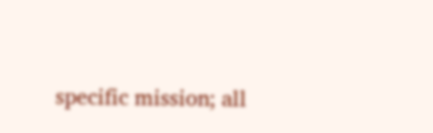specific mission; all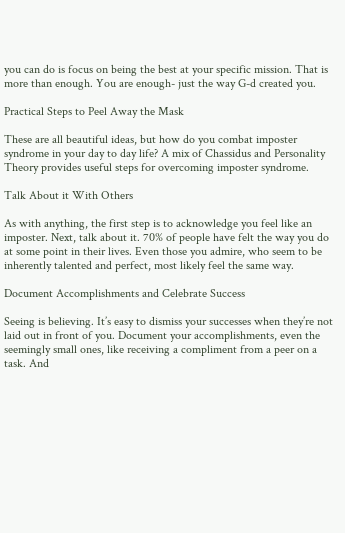you can do is focus on being the best at your specific mission. That is more than enough. You are enough- just the way G-d created you.

Practical Steps to Peel Away the Mask

These are all beautiful ideas, but how do you combat imposter syndrome in your day to day life? A mix of Chassidus and Personality Theory provides useful steps for overcoming imposter syndrome.

Talk About it With Others

As with anything, the first step is to acknowledge you feel like an imposter. Next, talk about it. 70% of people have felt the way you do at some point in their lives. Even those you admire, who seem to be inherently talented and perfect, most likely feel the same way.

Document Accomplishments and Celebrate Success

Seeing is believing. It’s easy to dismiss your successes when they’re not laid out in front of you. Document your accomplishments, even the seemingly small ones, like receiving a compliment from a peer on a task. And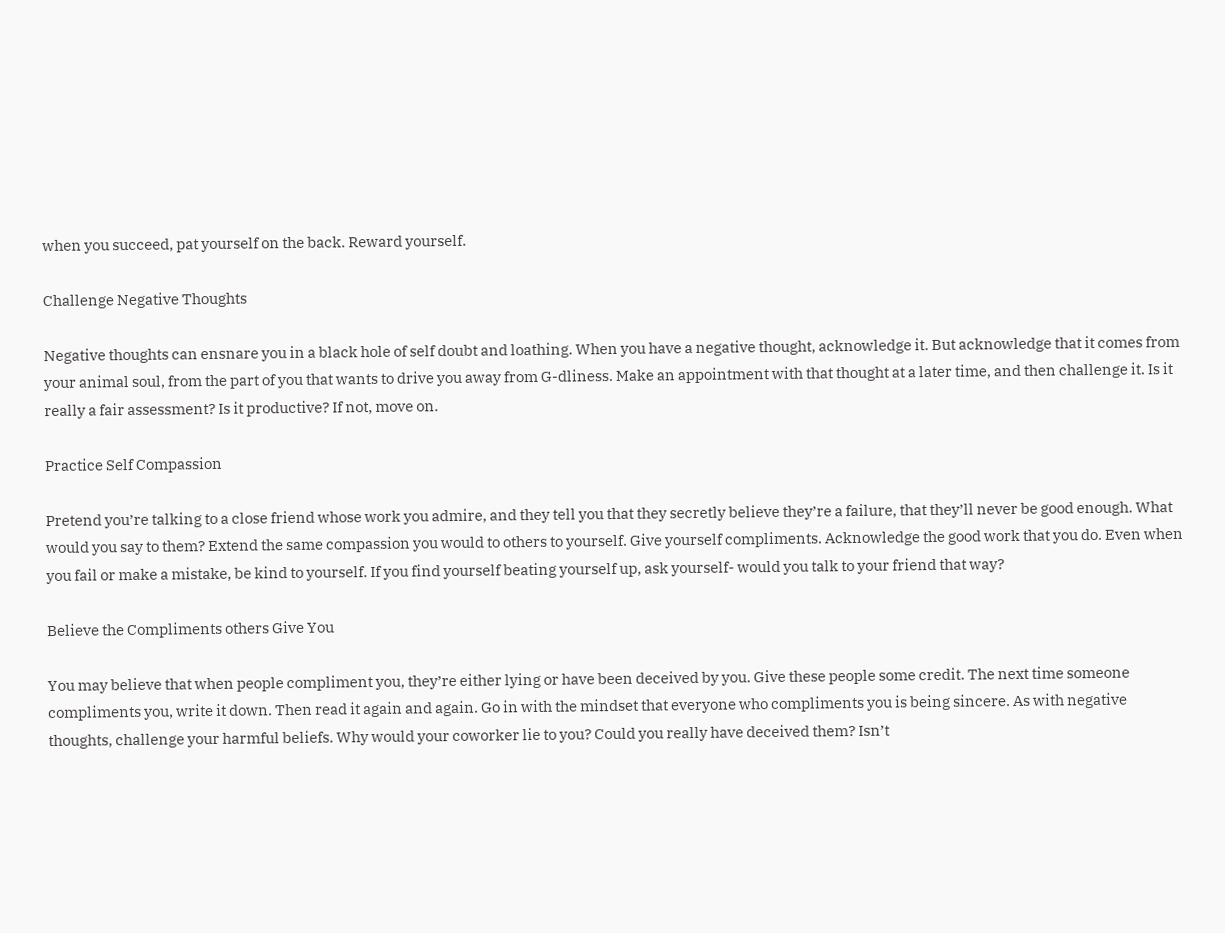when you succeed, pat yourself on the back. Reward yourself.

Challenge Negative Thoughts

Negative thoughts can ensnare you in a black hole of self doubt and loathing. When you have a negative thought, acknowledge it. But acknowledge that it comes from your animal soul, from the part of you that wants to drive you away from G-dliness. Make an appointment with that thought at a later time, and then challenge it. Is it really a fair assessment? Is it productive? If not, move on.

Practice Self Compassion

Pretend you’re talking to a close friend whose work you admire, and they tell you that they secretly believe they’re a failure, that they’ll never be good enough. What would you say to them? Extend the same compassion you would to others to yourself. Give yourself compliments. Acknowledge the good work that you do. Even when you fail or make a mistake, be kind to yourself. If you find yourself beating yourself up, ask yourself- would you talk to your friend that way?

Believe the Compliments others Give You

You may believe that when people compliment you, they’re either lying or have been deceived by you. Give these people some credit. The next time someone compliments you, write it down. Then read it again and again. Go in with the mindset that everyone who compliments you is being sincere. As with negative thoughts, challenge your harmful beliefs. Why would your coworker lie to you? Could you really have deceived them? Isn’t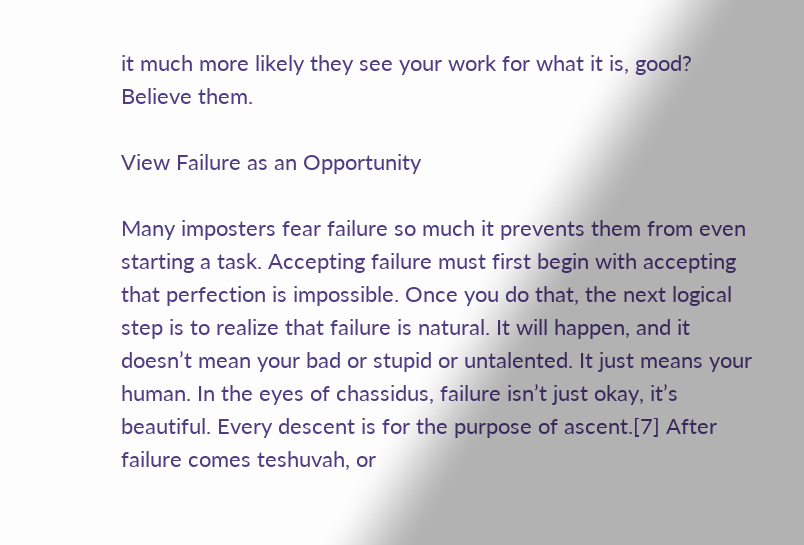it much more likely they see your work for what it is, good? Believe them.

View Failure as an Opportunity

Many imposters fear failure so much it prevents them from even starting a task. Accepting failure must first begin with accepting that perfection is impossible. Once you do that, the next logical step is to realize that failure is natural. It will happen, and it doesn’t mean your bad or stupid or untalented. It just means your human. In the eyes of chassidus, failure isn’t just okay, it’s beautiful. Every descent is for the purpose of ascent.[7] After failure comes teshuvah, or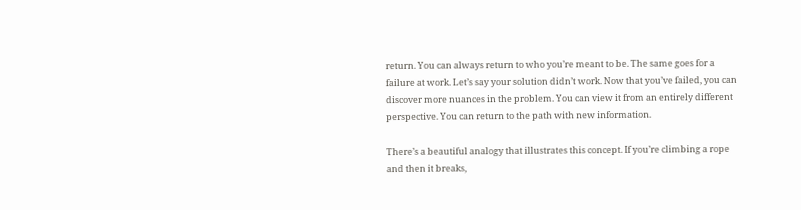return. You can always return to who you’re meant to be. The same goes for a failure at work. Let’s say your solution didn’t work. Now that you’ve failed, you can discover more nuances in the problem. You can view it from an entirely different perspective. You can return to the path with new information.

There’s a beautiful analogy that illustrates this concept. If you’re climbing a rope and then it breaks,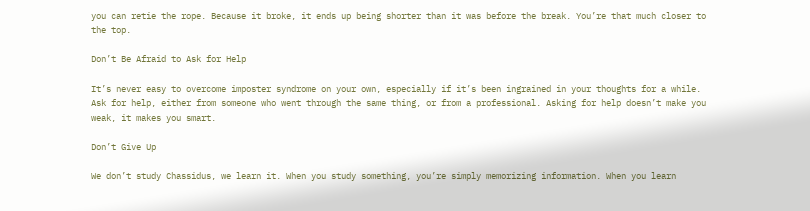you can retie the rope. Because it broke, it ends up being shorter than it was before the break. You’re that much closer to the top.

Don’t Be Afraid to Ask for Help

It’s never easy to overcome imposter syndrome on your own, especially if it’s been ingrained in your thoughts for a while. Ask for help, either from someone who went through the same thing, or from a professional. Asking for help doesn’t make you weak, it makes you smart.

Don’t Give Up

We don’t study Chassidus, we learn it. When you study something, you’re simply memorizing information. When you learn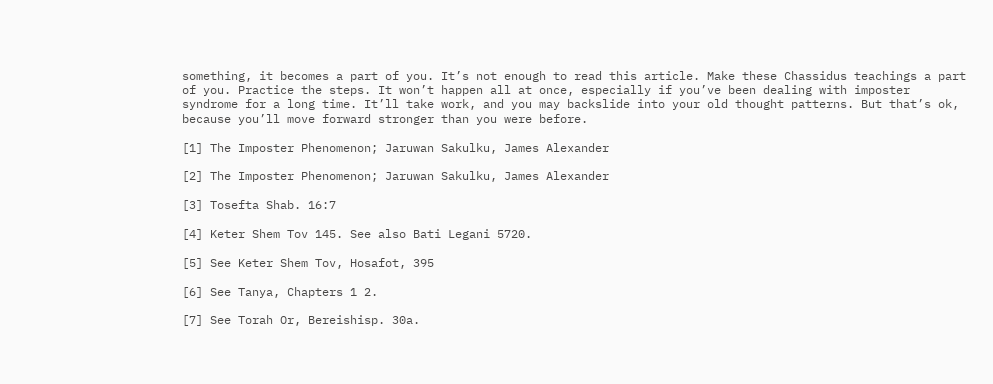something, it becomes a part of you. It’s not enough to read this article. Make these Chassidus teachings a part of you. Practice the steps. It won’t happen all at once, especially if you’ve been dealing with imposter syndrome for a long time. It’ll take work, and you may backslide into your old thought patterns. But that’s ok, because you’ll move forward stronger than you were before.

[1] The Imposter Phenomenon; Jaruwan Sakulku, James Alexander

[2] The Imposter Phenomenon; Jaruwan Sakulku, James Alexander

[3] Tosefta Shab. 16:7

[4] Keter Shem Tov 145. See also Bati Legani 5720.

[5] See Keter Shem Tov, Hosafot, 395

[6] See Tanya, Chapters 1 2.

[7] See Torah Or, Bereishisp. 30a.